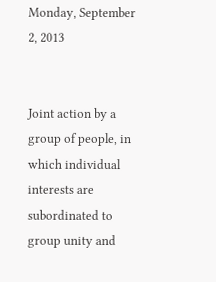Monday, September 2, 2013


Joint action by a group of people, in which individual interests are subordinated to group unity and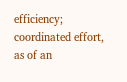efficiency; coordinated effort, as of an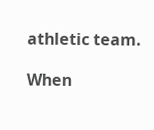athletic team.

When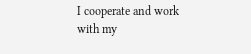I cooperate and work with my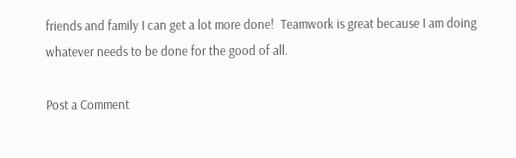friends and family I can get a lot more done!  Teamwork is great because I am doing whatever needs to be done for the good of all.

Post a Comment